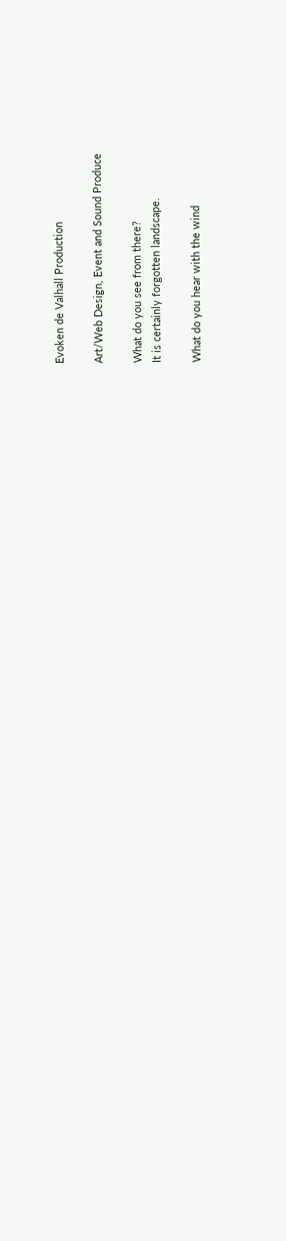Evoken de Valhall Production

Art/Web Design, Event and Sound Produce

What do you see from there?
It is certainly forgotten landscape.

What do you hear with the wind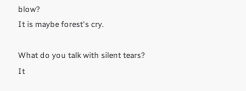blow?
It is maybe forest's cry.

What do you talk with silent tears?
It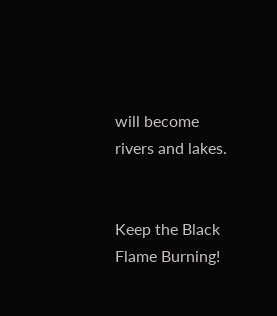will become rivers and lakes.


Keep the Black Flame Burning!